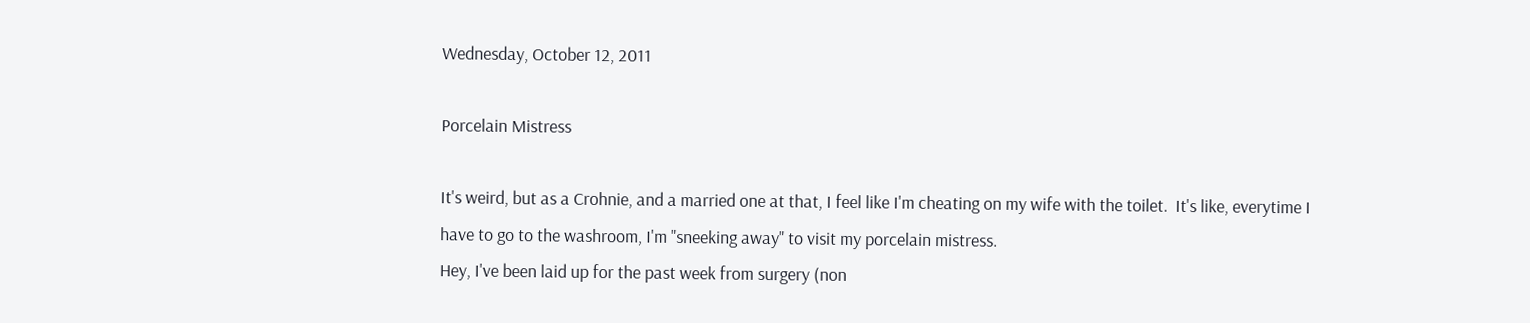Wednesday, October 12, 2011

Porcelain Mistress

It's weird, but as a Crohnie, and a married one at that, I feel like I'm cheating on my wife with the toilet.  It's like, everytime I have to go to the washroom, I'm "sneeking away" to visit my porcelain mistress.
Hey, I've been laid up for the past week from surgery (non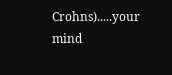Crohns).....your mind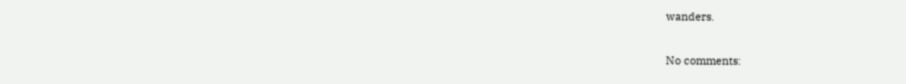wanders.

No comments: